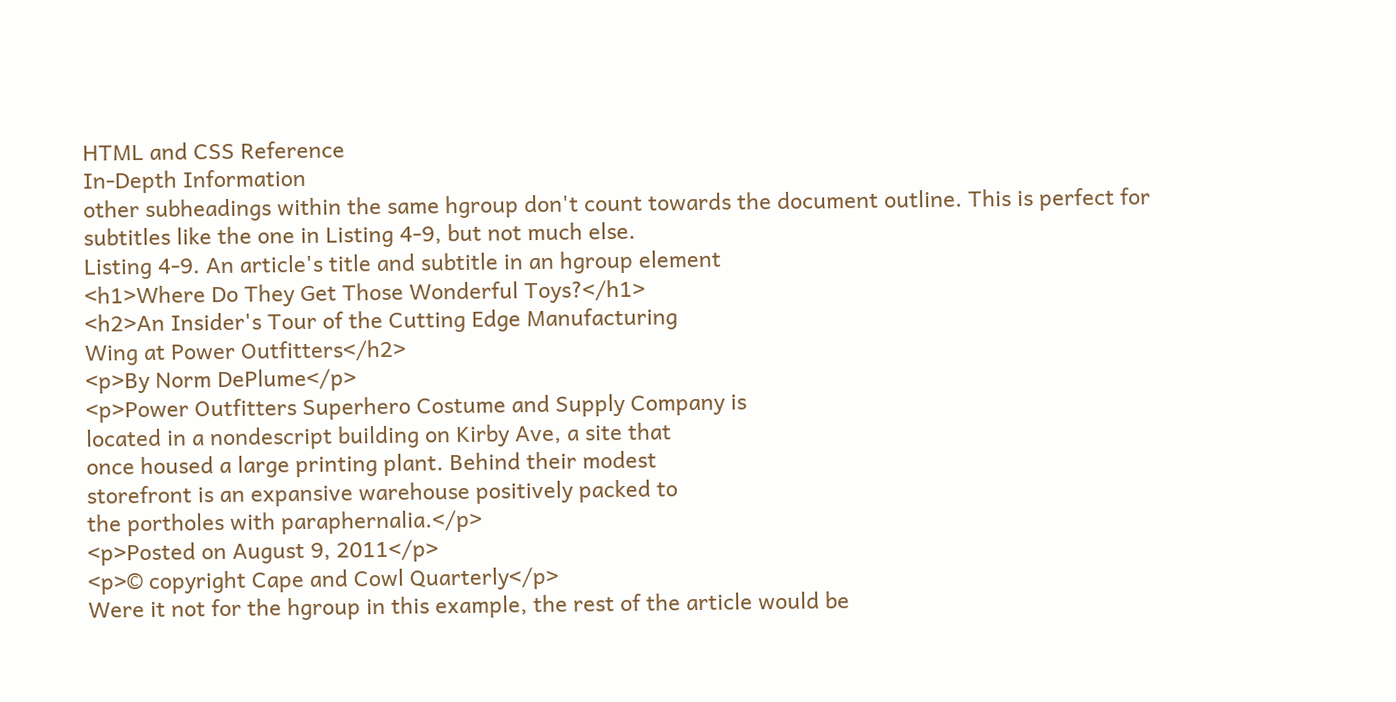HTML and CSS Reference
In-Depth Information
other subheadings within the same hgroup don't count towards the document outline. This is perfect for
subtitles like the one in Listing 4-9, but not much else.
Listing 4-9. An article's title and subtitle in an hgroup element
<h1>Where Do They Get Those Wonderful Toys?</h1>
<h2>An Insider's Tour of the Cutting Edge Manufacturing
Wing at Power Outfitters</h2>
<p>By Norm DePlume</p>
<p>Power Outfitters Superhero Costume and Supply Company is
located in a nondescript building on Kirby Ave, a site that
once housed a large printing plant. Behind their modest
storefront is an expansive warehouse positively packed to
the portholes with paraphernalia.</p>
<p>Posted on August 9, 2011</p>
<p>© copyright Cape and Cowl Quarterly</p>
Were it not for the hgroup in this example, the rest of the article would be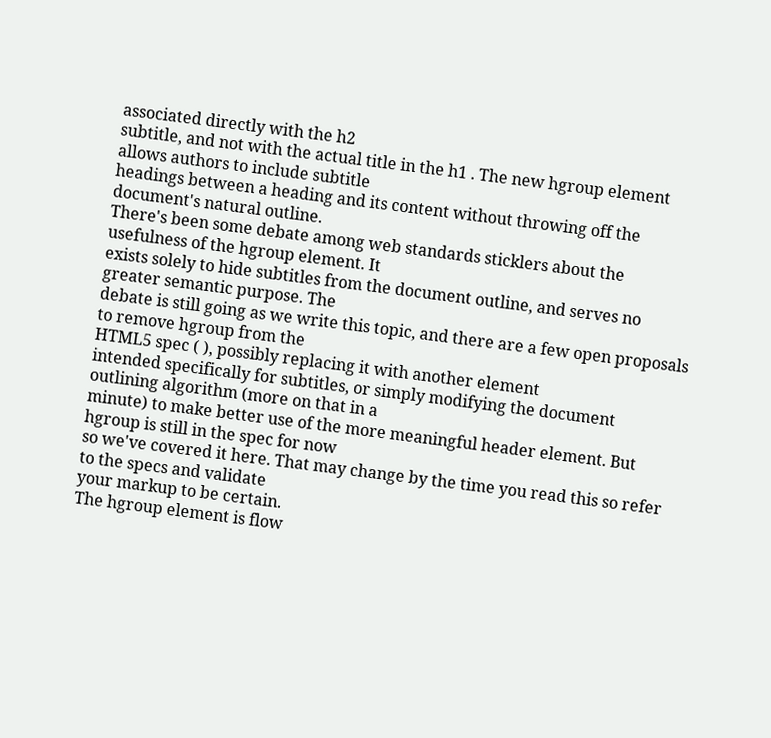associated directly with the h2
subtitle, and not with the actual title in the h1 . The new hgroup element allows authors to include subtitle
headings between a heading and its content without throwing off the document's natural outline.
There's been some debate among web standards sticklers about the usefulness of the hgroup element. It
exists solely to hide subtitles from the document outline, and serves no greater semantic purpose. The
debate is still going as we write this topic, and there are a few open proposals to remove hgroup from the
HTML5 spec ( ), possibly replacing it with another element
intended specifically for subtitles, or simply modifying the document outlining algorithm (more on that in a
minute) to make better use of the more meaningful header element. But hgroup is still in the spec for now
so we've covered it here. That may change by the time you read this so refer to the specs and validate
your markup to be certain.
The hgroup element is flow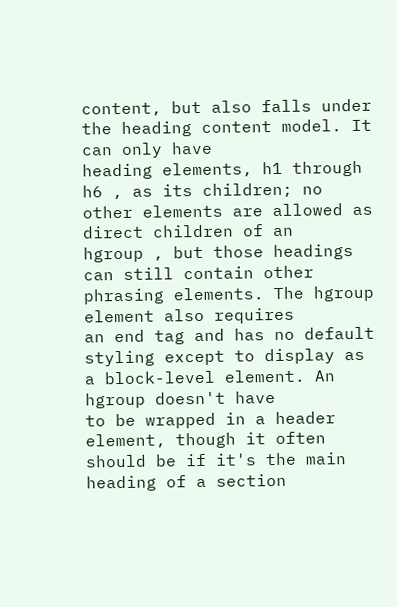content, but also falls under the heading content model. It can only have
heading elements, h1 through h6 , as its children; no other elements are allowed as direct children of an
hgroup , but those headings can still contain other phrasing elements. The hgroup element also requires
an end tag and has no default styling except to display as a block-level element. An hgroup doesn't have
to be wrapped in a header element, though it often should be if it's the main heading of a section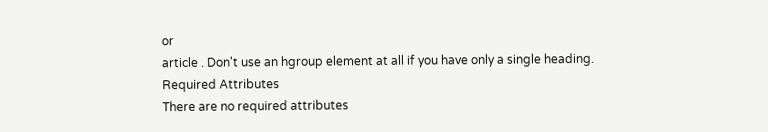or
article . Don't use an hgroup element at all if you have only a single heading.
Required Attributes
There are no required attributes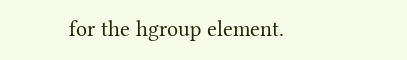for the hgroup element.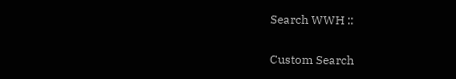Search WWH ::

Custom Search